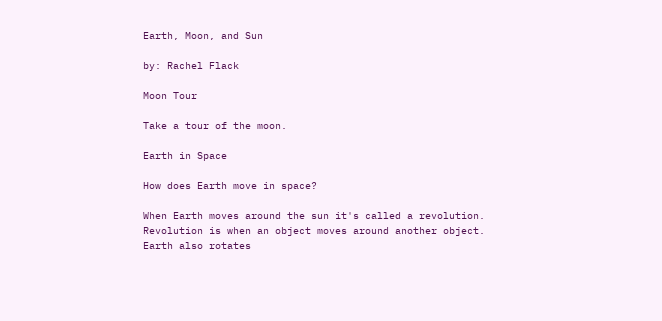Earth, Moon, and Sun

by: Rachel Flack

Moon Tour

Take a tour of the moon.

Earth in Space

How does Earth move in space?

When Earth moves around the sun it's called a revolution.  Revolution is when an object moves around another object.  Earth also rotates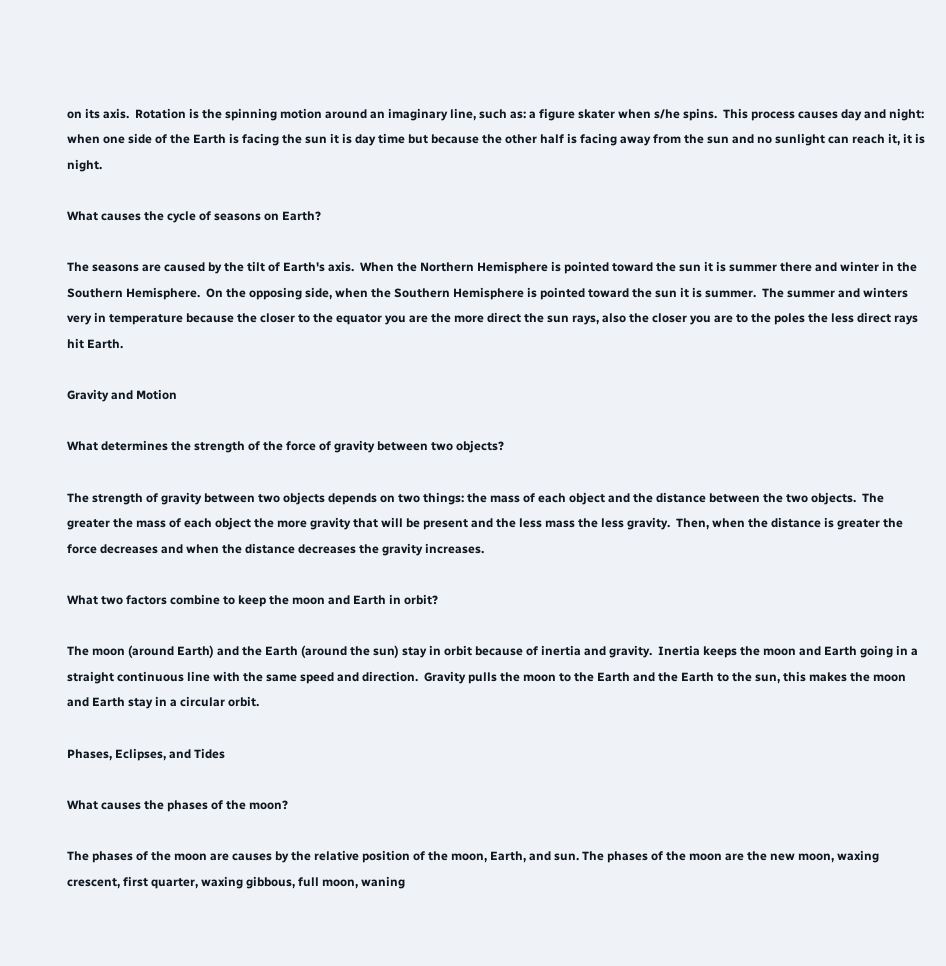on its axis.  Rotation is the spinning motion around an imaginary line, such as: a figure skater when s/he spins.  This process causes day and night: when one side of the Earth is facing the sun it is day time but because the other half is facing away from the sun and no sunlight can reach it, it is night.

What causes the cycle of seasons on Earth?

The seasons are caused by the tilt of Earth's axis.  When the Northern Hemisphere is pointed toward the sun it is summer there and winter in the Southern Hemisphere.  On the opposing side, when the Southern Hemisphere is pointed toward the sun it is summer.  The summer and winters very in temperature because the closer to the equator you are the more direct the sun rays, also the closer you are to the poles the less direct rays hit Earth.

Gravity and Motion

What determines the strength of the force of gravity between two objects?

The strength of gravity between two objects depends on two things: the mass of each object and the distance between the two objects.  The greater the mass of each object the more gravity that will be present and the less mass the less gravity.  Then, when the distance is greater the force decreases and when the distance decreases the gravity increases.

What two factors combine to keep the moon and Earth in orbit?

The moon (around Earth) and the Earth (around the sun) stay in orbit because of inertia and gravity.  Inertia keeps the moon and Earth going in a straight continuous line with the same speed and direction.  Gravity pulls the moon to the Earth and the Earth to the sun, this makes the moon and Earth stay in a circular orbit.

Phases, Eclipses, and Tides

What causes the phases of the moon?

The phases of the moon are causes by the relative position of the moon, Earth, and sun. The phases of the moon are the new moon, waxing crescent, first quarter, waxing gibbous, full moon, waning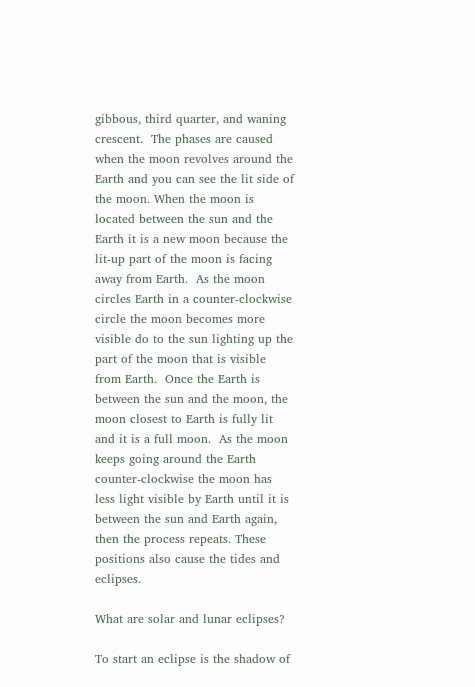gibbous, third quarter, and waning crescent.  The phases are caused when the moon revolves around the Earth and you can see the lit side of the moon. When the moon is located between the sun and the Earth it is a new moon because the lit-up part of the moon is facing away from Earth.  As the moon circles Earth in a counter-clockwise circle the moon becomes more visible do to the sun lighting up the part of the moon that is visible from Earth.  Once the Earth is between the sun and the moon, the moon closest to Earth is fully lit and it is a full moon.  As the moon keeps going around the Earth counter-clockwise the moon has less light visible by Earth until it is between the sun and Earth again, then the process repeats. These positions also cause the tides and eclipses.

What are solar and lunar eclipses?

To start an eclipse is the shadow of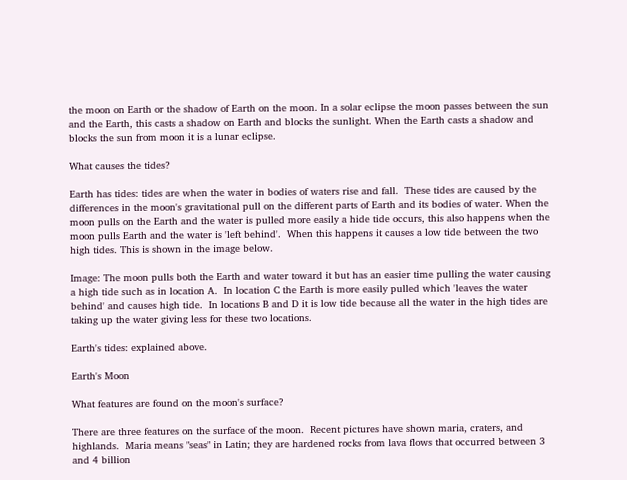the moon on Earth or the shadow of Earth on the moon. In a solar eclipse the moon passes between the sun and the Earth, this casts a shadow on Earth and blocks the sunlight. When the Earth casts a shadow and blocks the sun from moon it is a lunar eclipse.

What causes the tides?

Earth has tides: tides are when the water in bodies of waters rise and fall.  These tides are caused by the differences in the moon's gravitational pull on the different parts of Earth and its bodies of water. When the moon pulls on the Earth and the water is pulled more easily a hide tide occurs, this also happens when the moon pulls Earth and the water is 'left behind'.  When this happens it causes a low tide between the two high tides. This is shown in the image below.

Image: The moon pulls both the Earth and water toward it but has an easier time pulling the water causing a high tide such as in location A.  In location C the Earth is more easily pulled which 'leaves the water behind' and causes high tide.  In locations B and D it is low tide because all the water in the high tides are taking up the water giving less for these two locations.

Earth's tides: explained above.

Earth's Moon

What features are found on the moon's surface?

There are three features on the surface of the moon.  Recent pictures have shown maria, craters, and highlands.  Maria means "seas" in Latin; they are hardened rocks from lava flows that occurred between 3 and 4 billion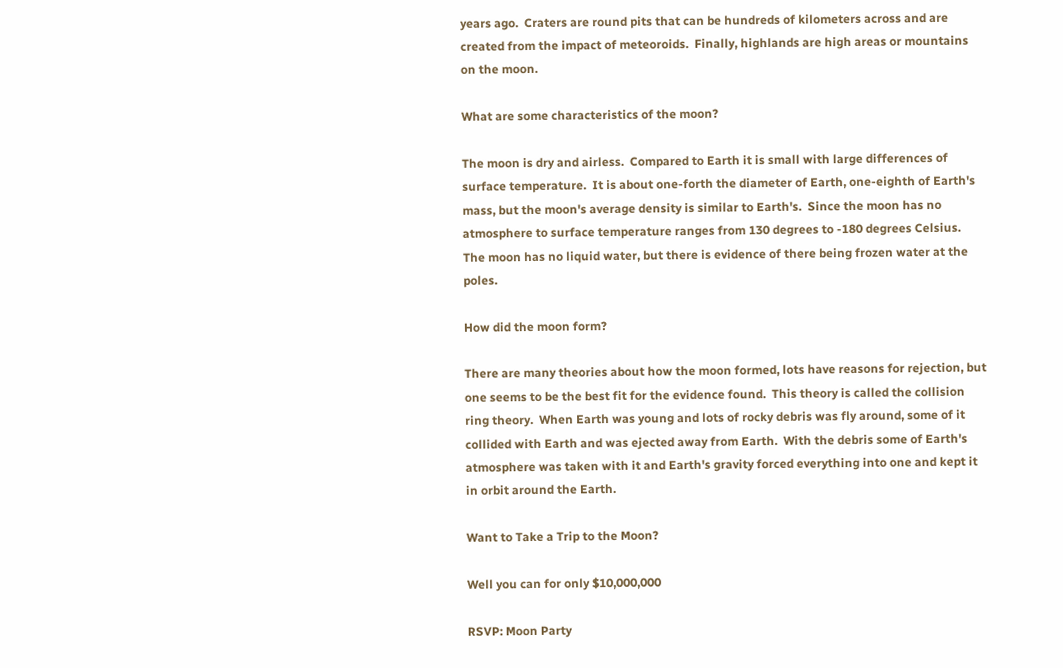years ago.  Craters are round pits that can be hundreds of kilometers across and are created from the impact of meteoroids.  Finally, highlands are high areas or mountains on the moon.

What are some characteristics of the moon?

The moon is dry and airless.  Compared to Earth it is small with large differences of surface temperature.  It is about one-forth the diameter of Earth, one-eighth of Earth's mass, but the moon's average density is similar to Earth's.  Since the moon has no atmosphere to surface temperature ranges from 130 degrees to -180 degrees Celsius. The moon has no liquid water, but there is evidence of there being frozen water at the poles.

How did the moon form?

There are many theories about how the moon formed, lots have reasons for rejection, but one seems to be the best fit for the evidence found.  This theory is called the collision ring theory.  When Earth was young and lots of rocky debris was fly around, some of it collided with Earth and was ejected away from Earth.  With the debris some of Earth's atmosphere was taken with it and Earth's gravity forced everything into one and kept it in orbit around the Earth.

Want to Take a Trip to the Moon?

Well you can for only $10,000,000

RSVP: Moon Party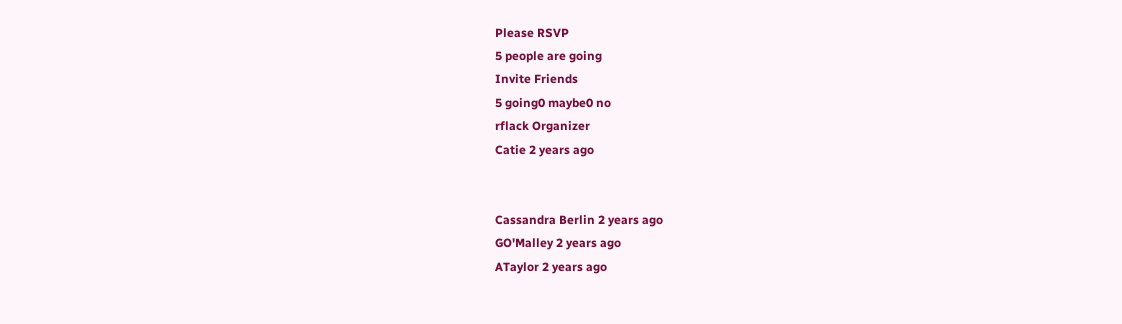Please RSVP
5 people are going
Invite Friends
5 going0 maybe0 no
rflack Organizer
Catie 2 years ago


Cassandra Berlin 2 years ago
GO'Malley 2 years ago
ATaylor 2 years ago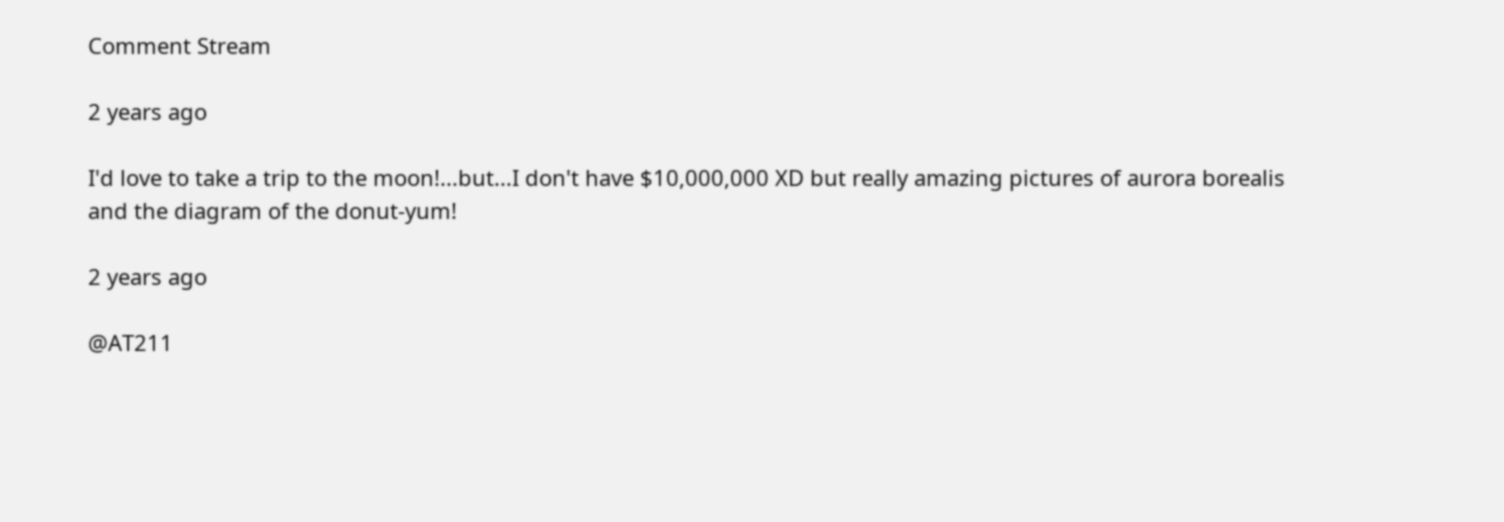Comment Stream

2 years ago

I'd love to take a trip to the moon!...but...I don't have $10,000,000 XD but really amazing pictures of aurora borealis and the diagram of the donut-yum!

2 years ago

@AT211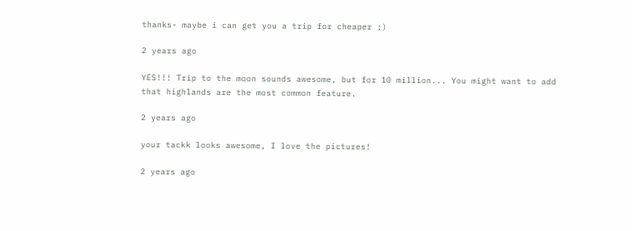thanks- maybe i can get you a trip for cheaper ;)

2 years ago

YES!!! Trip to the moon sounds awesome, but for 10 million... You might want to add that highlands are the most common feature.

2 years ago

your tackk looks awesome, I love the pictures!

2 years ago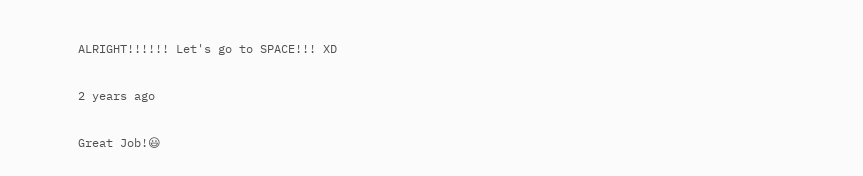ALRIGHT!!!!!! Let's go to SPACE!!! XD

2 years ago

Great Job!😃